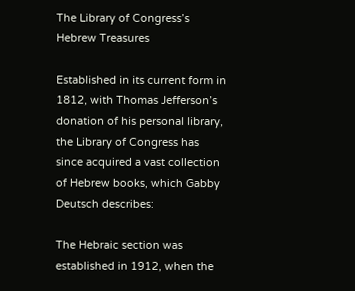The Library of Congress’s Hebrew Treasures

Established in its current form in 1812, with Thomas Jefferson’s donation of his personal library, the Library of Congress has since acquired a vast collection of Hebrew books, which Gabby Deutsch describes:

The Hebraic section was established in 1912, when the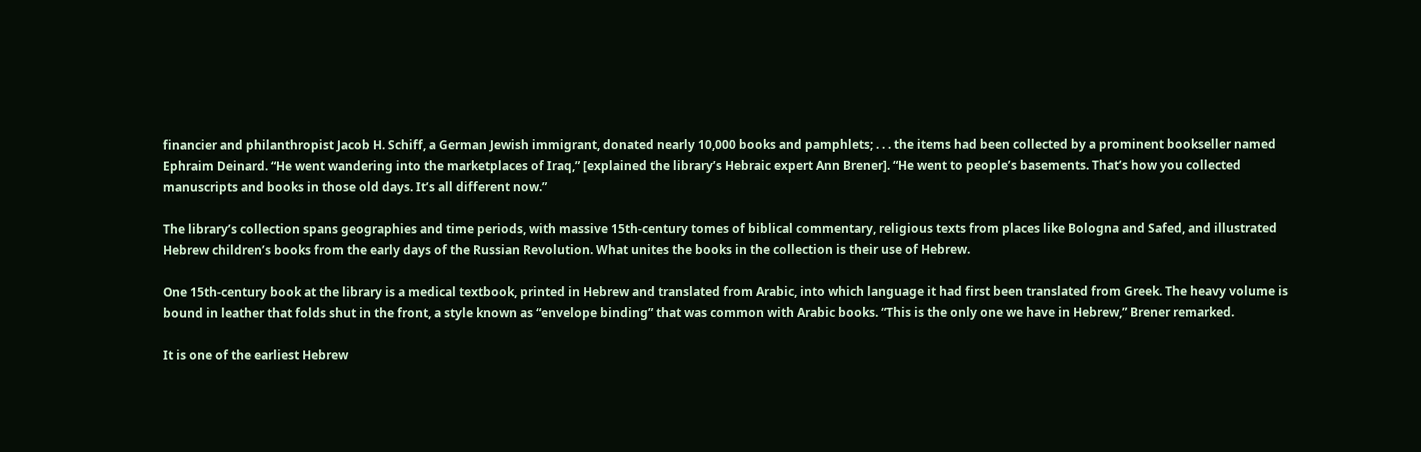financier and philanthropist Jacob H. Schiff, a German Jewish immigrant, donated nearly 10,000 books and pamphlets; . . . the items had been collected by a prominent bookseller named Ephraim Deinard. “He went wandering into the marketplaces of Iraq,” [explained the library’s Hebraic expert Ann Brener]. “He went to people’s basements. That’s how you collected manuscripts and books in those old days. It’s all different now.”

The library’s collection spans geographies and time periods, with massive 15th-century tomes of biblical commentary, religious texts from places like Bologna and Safed, and illustrated Hebrew children’s books from the early days of the Russian Revolution. What unites the books in the collection is their use of Hebrew.

One 15th-century book at the library is a medical textbook, printed in Hebrew and translated from Arabic, into which language it had first been translated from Greek. The heavy volume is bound in leather that folds shut in the front, a style known as “envelope binding” that was common with Arabic books. “This is the only one we have in Hebrew,” Brener remarked.

It is one of the earliest Hebrew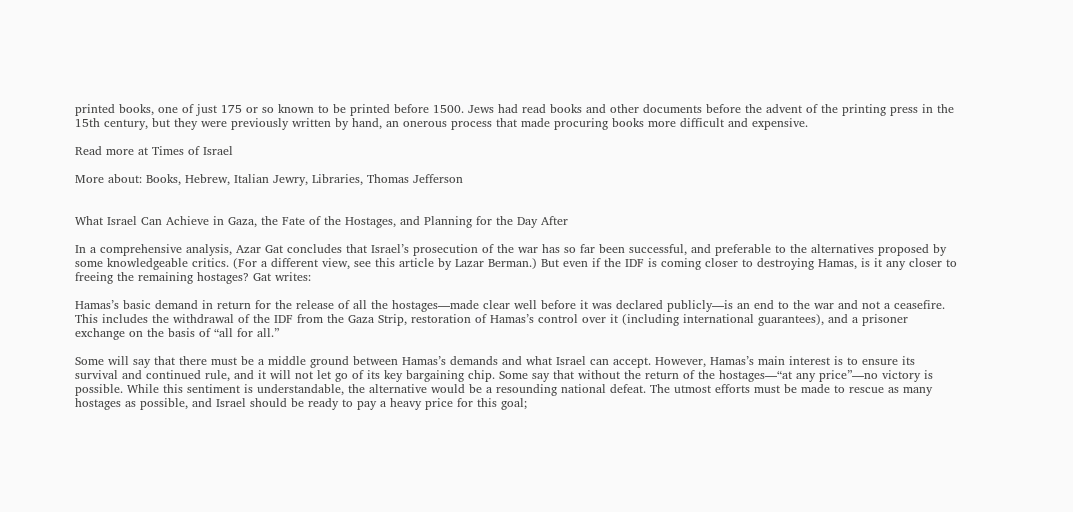printed books, one of just 175 or so known to be printed before 1500. Jews had read books and other documents before the advent of the printing press in the 15th century, but they were previously written by hand, an onerous process that made procuring books more difficult and expensive.

Read more at Times of Israel

More about: Books, Hebrew, Italian Jewry, Libraries, Thomas Jefferson


What Israel Can Achieve in Gaza, the Fate of the Hostages, and Planning for the Day After

In a comprehensive analysis, Azar Gat concludes that Israel’s prosecution of the war has so far been successful, and preferable to the alternatives proposed by some knowledgeable critics. (For a different view, see this article by Lazar Berman.) But even if the IDF is coming closer to destroying Hamas, is it any closer to freeing the remaining hostages? Gat writes:

Hamas’s basic demand in return for the release of all the hostages—made clear well before it was declared publicly—is an end to the war and not a ceasefire. This includes the withdrawal of the IDF from the Gaza Strip, restoration of Hamas’s control over it (including international guarantees), and a prisoner exchange on the basis of “all for all.”

Some will say that there must be a middle ground between Hamas’s demands and what Israel can accept. However, Hamas’s main interest is to ensure its survival and continued rule, and it will not let go of its key bargaining chip. Some say that without the return of the hostages—“at any price”—no victory is possible. While this sentiment is understandable, the alternative would be a resounding national defeat. The utmost efforts must be made to rescue as many hostages as possible, and Israel should be ready to pay a heavy price for this goal;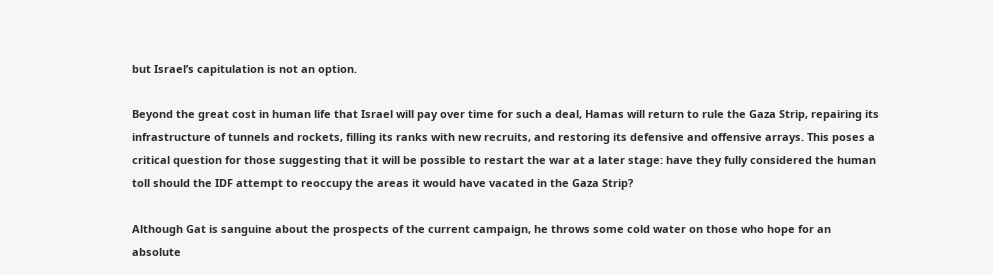but Israel’s capitulation is not an option.

Beyond the great cost in human life that Israel will pay over time for such a deal, Hamas will return to rule the Gaza Strip, repairing its infrastructure of tunnels and rockets, filling its ranks with new recruits, and restoring its defensive and offensive arrays. This poses a critical question for those suggesting that it will be possible to restart the war at a later stage: have they fully considered the human toll should the IDF attempt to reoccupy the areas it would have vacated in the Gaza Strip?

Although Gat is sanguine about the prospects of the current campaign, he throws some cold water on those who hope for an absolute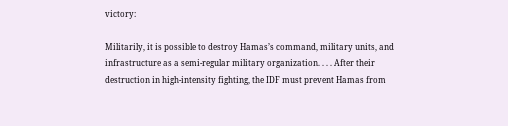victory:

Militarily, it is possible to destroy Hamas’s command, military units, and infrastructure as a semi-regular military organization. . . . After their destruction in high-intensity fighting, the IDF must prevent Hamas from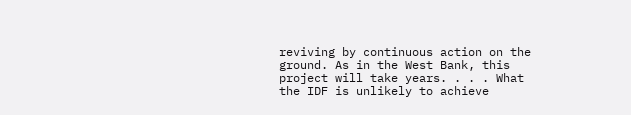reviving by continuous action on the ground. As in the West Bank, this project will take years. . . . What the IDF is unlikely to achieve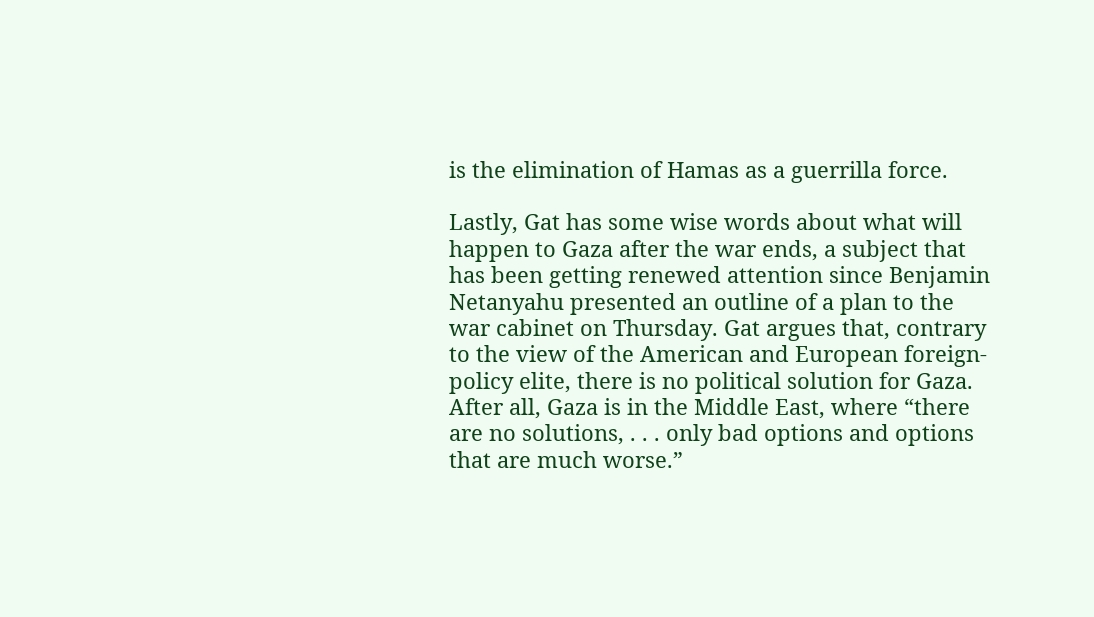is the elimination of Hamas as a guerrilla force.

Lastly, Gat has some wise words about what will happen to Gaza after the war ends, a subject that has been getting renewed attention since Benjamin Netanyahu presented an outline of a plan to the war cabinet on Thursday. Gat argues that, contrary to the view of the American and European foreign-policy elite, there is no political solution for Gaza. After all, Gaza is in the Middle East, where “there are no solutions, . . . only bad options and options that are much worse.”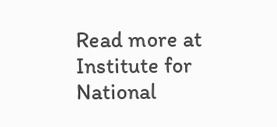Read more at Institute for National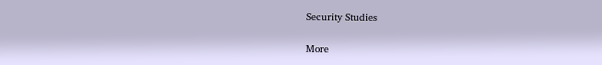Security Studies

More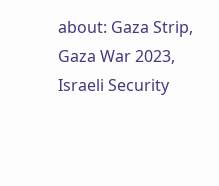about: Gaza Strip, Gaza War 2023, Israeli Security